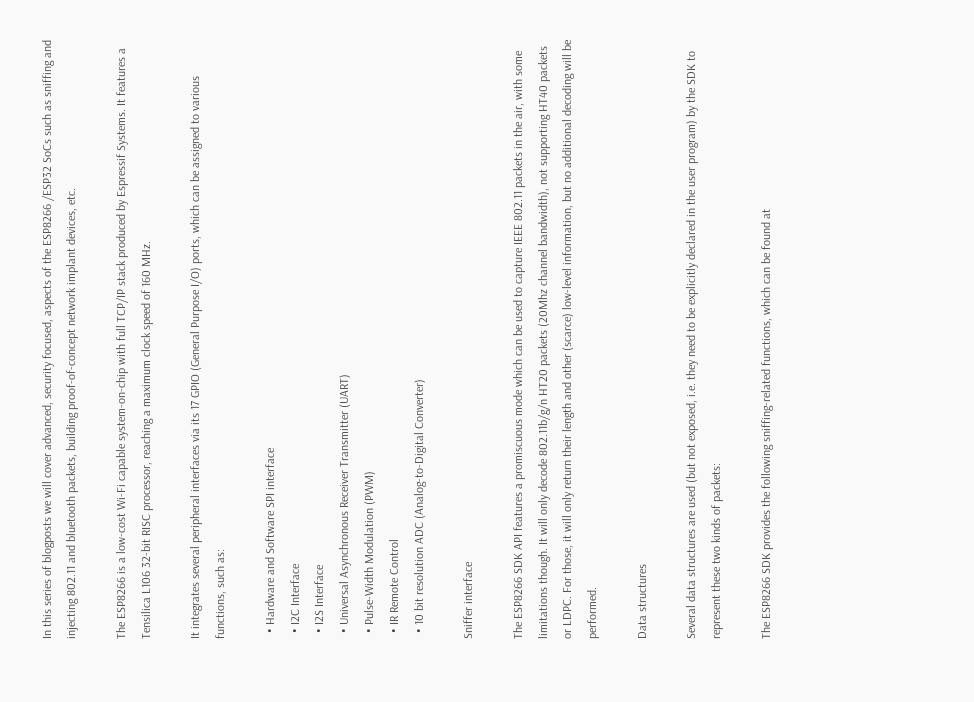In this series of blogposts we will cover advanced, security focused, aspects of the ESP8266 /ESP32 SoCs such as sniffing and injecting 802.11 and bluetooth packets, building proof-of-concept network implant devices, etc.

The ESP8266 is a low-cost Wi-Fi capable system-on-chip with full TCP/IP stack produced by Espressif Systems. It features a Tensilica L106 32-bit RISC processor, reaching a maximum clock speed of 160 MHz.

It integrates several peripheral interfaces via its 17 GPIO (General Purpose I/O) ports, which can be assigned to various functions, such as:

  • Hardware and Software SPI interface
  • I2C Interface
  • I2S Interface
  • Universal Asynchronous Receiver Transmitter (UART)
  • Pulse-Width Modulation (PWM)
  • IR Remote Control
  • 10 bit resolution ADC (Analog-to-Digital Converter)

Sniffer interface

The ESP8266 SDK API features a promiscuous mode which can be used to capture IEEE 802.11 packets in the air, with some limitations though. It will only decode 802.11b/g/n HT20 packets (20Mhz channel bandwidth), not supporting HT40 packets or LDPC. For those, it will only return their length and other (scarce) low-level information, but no additional decoding will be performed.

Data structures

Several data structures are used (but not exposed, i.e. they need to be explicitly declared in the user program) by the SDK to represent these two kinds of packets:

The ESP8266 SDK provides the following sniffing-related functions, which can be found at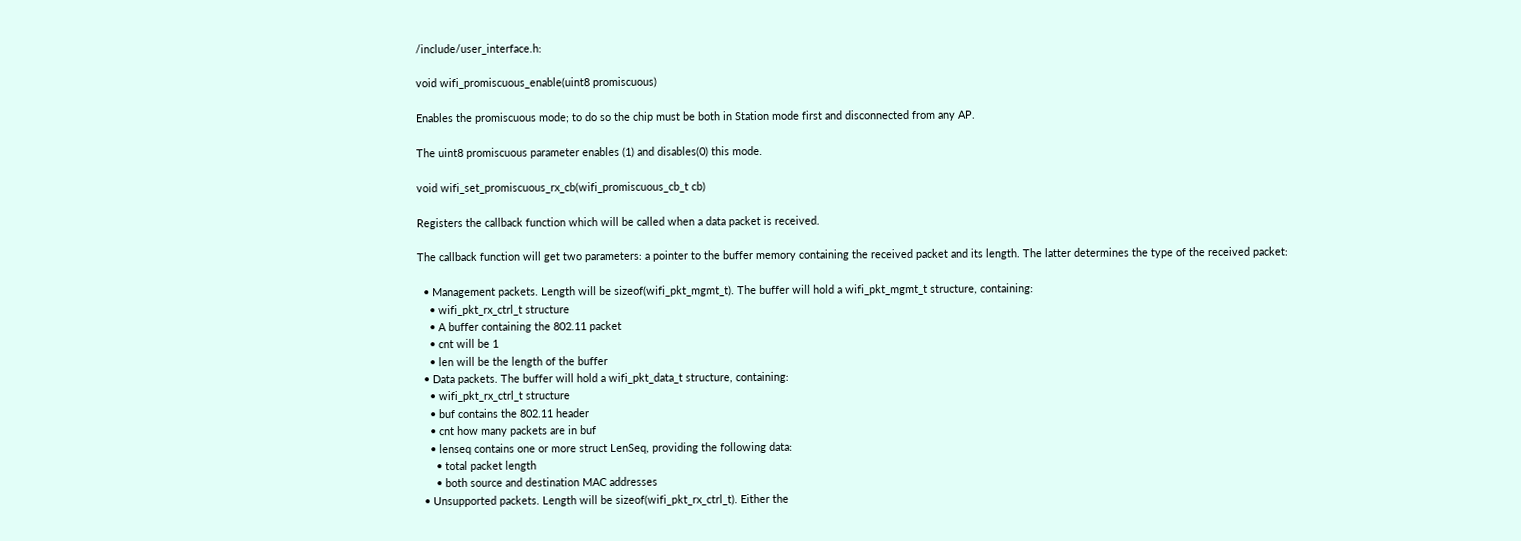/include/user_interface.h:

void wifi_promiscuous_enable(uint8 promiscuous)

Enables the promiscuous mode; to do so the chip must be both in Station mode first and disconnected from any AP.

The uint8 promiscuous parameter enables (1) and disables(0) this mode.

void wifi_set_promiscuous_rx_cb(wifi_promiscuous_cb_t cb)

Registers the callback function which will be called when a data packet is received.

The callback function will get two parameters: a pointer to the buffer memory containing the received packet and its length. The latter determines the type of the received packet:

  • Management packets. Length will be sizeof(wifi_pkt_mgmt_t). The buffer will hold a wifi_pkt_mgmt_t structure, containing:
    • wifi_pkt_rx_ctrl_t structure
    • A buffer containing the 802.11 packet
    • cnt will be 1
    • len will be the length of the buffer
  • Data packets. The buffer will hold a wifi_pkt_data_t structure, containing:
    • wifi_pkt_rx_ctrl_t structure
    • buf contains the 802.11 header
    • cnt how many packets are in buf
    • lenseq contains one or more struct LenSeq, providing the following data:
      • total packet length
      • both source and destination MAC addresses
  • Unsupported packets. Length will be sizeof(wifi_pkt_rx_ctrl_t). Either the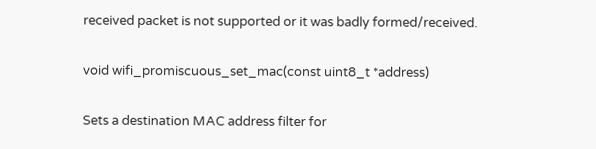received packet is not supported or it was badly formed/received.

void wifi_promiscuous_set_mac(const uint8_t *address)

Sets a destination MAC address filter for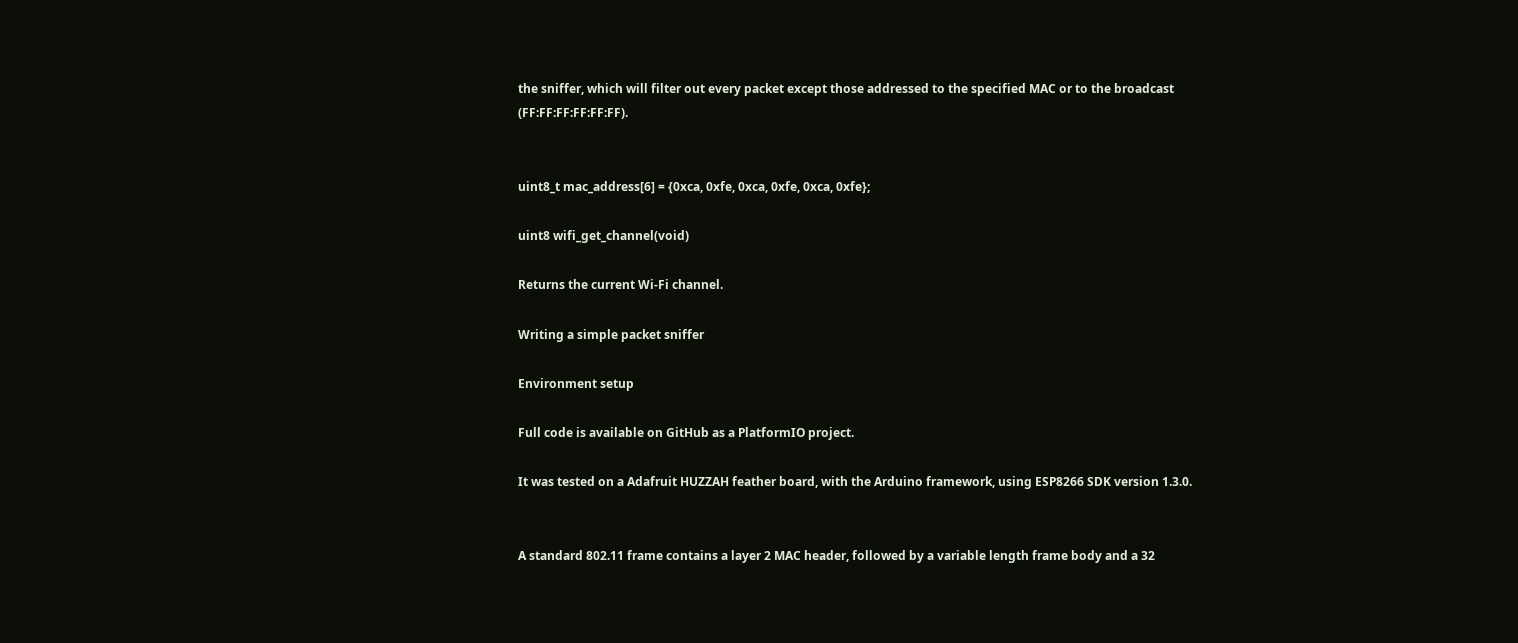the sniffer, which will filter out every packet except those addressed to the specified MAC or to the broadcast (FF:FF:FF:FF:FF:FF).


uint8_t mac_address[6] = {0xca, 0xfe, 0xca, 0xfe, 0xca, 0xfe};

uint8 wifi_get_channel(void)

Returns the current Wi-Fi channel.

Writing a simple packet sniffer

Environment setup

Full code is available on GitHub as a PlatformIO project.

It was tested on a Adafruit HUZZAH feather board, with the Arduino framework, using ESP8266 SDK version 1.3.0.


A standard 802.11 frame contains a layer 2 MAC header, followed by a variable length frame body and a 32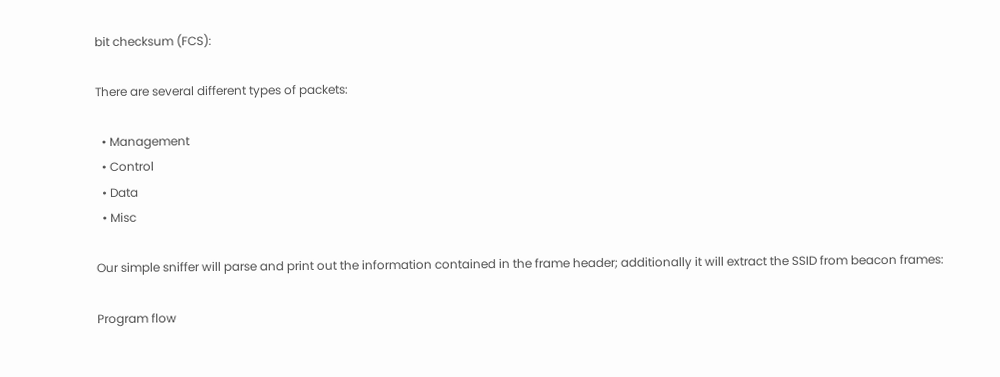bit checksum (FCS):

There are several different types of packets:

  • Management
  • Control
  • Data
  • Misc

Our simple sniffer will parse and print out the information contained in the frame header; additionally it will extract the SSID from beacon frames:

Program flow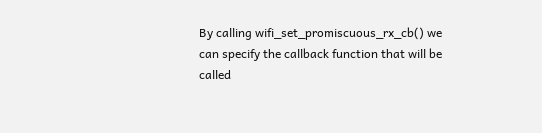By calling wifi_set_promiscuous_rx_cb() we can specify the callback function that will be called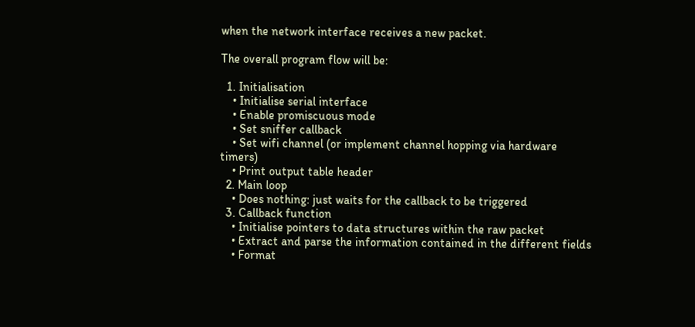when the network interface receives a new packet.

The overall program flow will be:

  1. Initialisation
    • Initialise serial interface
    • Enable promiscuous mode
    • Set sniffer callback
    • Set wifi channel (or implement channel hopping via hardware timers)
    • Print output table header
  2. Main loop
    • Does nothing: just waits for the callback to be triggered
  3. Callback function
    • Initialise pointers to data structures within the raw packet
    • Extract and parse the information contained in the different fields
    • Format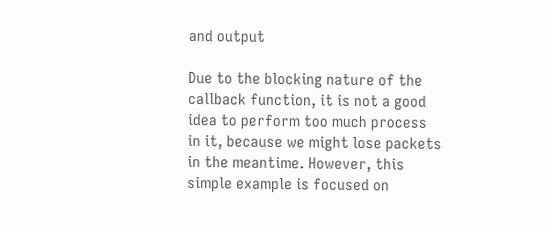and output

Due to the blocking nature of the callback function, it is not a good idea to perform too much process in it, because we might lose packets in the meantime. However, this simple example is focused on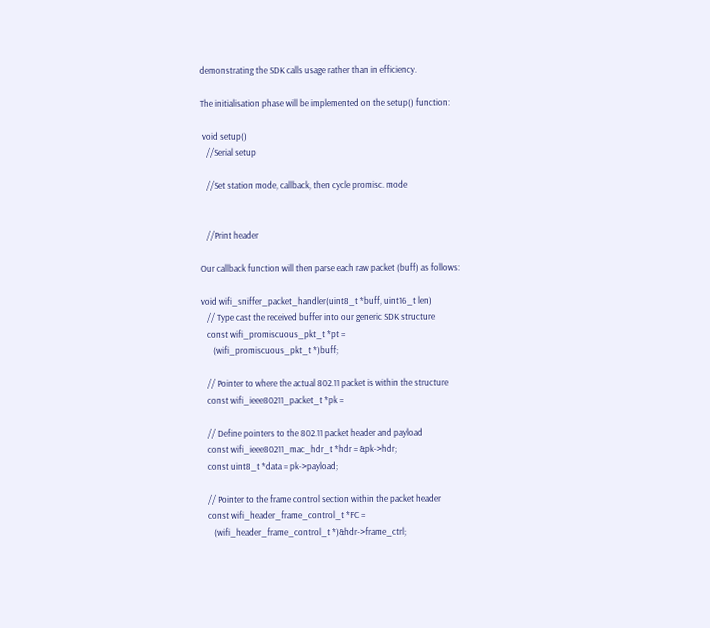demonstrating the SDK calls usage rather than in efficiency.

The initialisation phase will be implemented on the setup() function:

 void setup()
   //Serial setup

   //Set station mode, callback, then cycle promisc. mode


   //Print header

Our callback function will then parse each raw packet (buff) as follows:

void wifi_sniffer_packet_handler(uint8_t *buff, uint16_t len)
   // Type cast the received buffer into our generic SDK structure
   const wifi_promiscuous_pkt_t *pt =
      (wifi_promiscuous_pkt_t *)buff;

   // Pointer to where the actual 802.11 packet is within the structure
   const wifi_ieee80211_packet_t *pk =

   // Define pointers to the 802.11 packet header and payload
   const wifi_ieee80211_mac_hdr_t *hdr = &pk->hdr;
   const uint8_t *data = pk->payload;

   // Pointer to the frame control section within the packet header
   const wifi_header_frame_control_t *FC =
      (wifi_header_frame_control_t *)&hdr->frame_ctrl;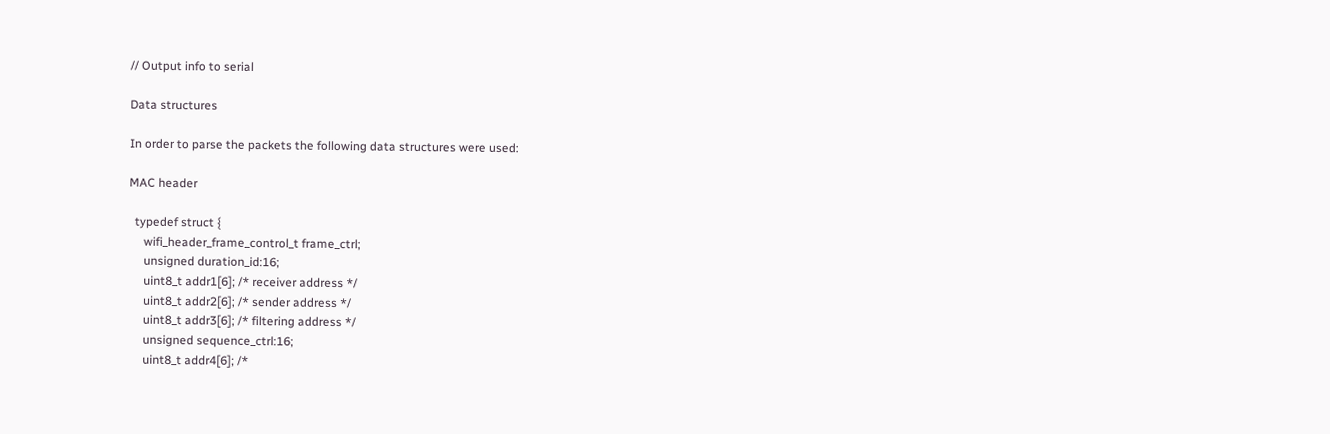// Output info to serial

Data structures

In order to parse the packets the following data structures were used:

MAC header

  typedef struct {
     wifi_header_frame_control_t frame_ctrl;
     unsigned duration_id:16;
     uint8_t addr1[6]; /* receiver address */
     uint8_t addr2[6]; /* sender address */
     uint8_t addr3[6]; /* filtering address */
     unsigned sequence_ctrl:16;
     uint8_t addr4[6]; /*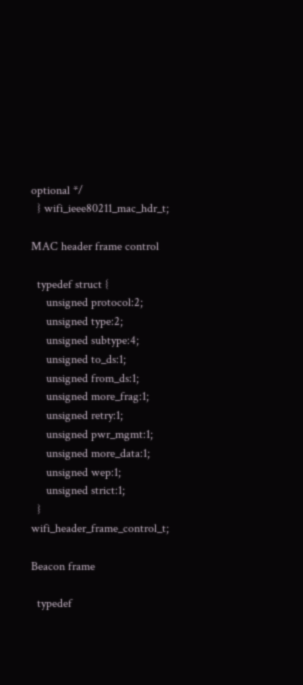optional */
  } wifi_ieee80211_mac_hdr_t;

MAC header frame control

  typedef struct {
     unsigned protocol:2;
     unsigned type:2;
     unsigned subtype:4;
     unsigned to_ds:1;
     unsigned from_ds:1;
     unsigned more_frag:1;
     unsigned retry:1;
     unsigned pwr_mgmt:1;
     unsigned more_data:1;
     unsigned wep:1;
     unsigned strict:1;
  } wifi_header_frame_control_t;

Beacon frame

  typedef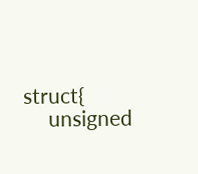struct{
     unsigned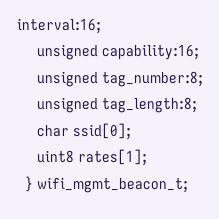interval:16;
     unsigned capability:16;
     unsigned tag_number:8;
     unsigned tag_length:8;
     char ssid[0];
     uint8 rates[1];
  } wifi_mgmt_beacon_t;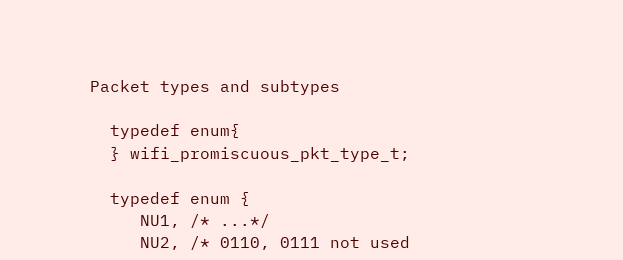Packet types and subtypes

  typedef enum{
  } wifi_promiscuous_pkt_type_t;

  typedef enum {
     NU1, /* ...*/
     NU2, /* 0110, 0111 not used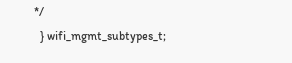*/
  } wifi_mgmt_subtypes_t;